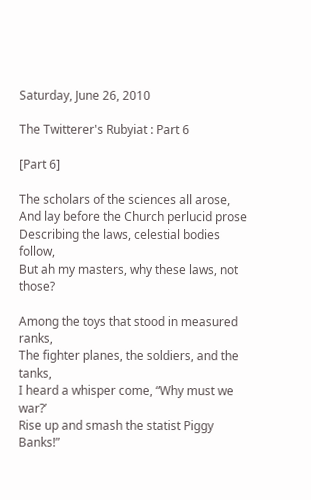Saturday, June 26, 2010

The Twitterer's Rubyiat : Part 6

[Part 6]

The scholars of the sciences all arose,
And lay before the Church perlucid prose
Describing the laws, celestial bodies follow,
But ah my masters, why these laws, not those?

Among the toys that stood in measured ranks,
The fighter planes, the soldiers, and the tanks,
I heard a whisper come, “Why must we war?’
Rise up and smash the statist Piggy Banks!”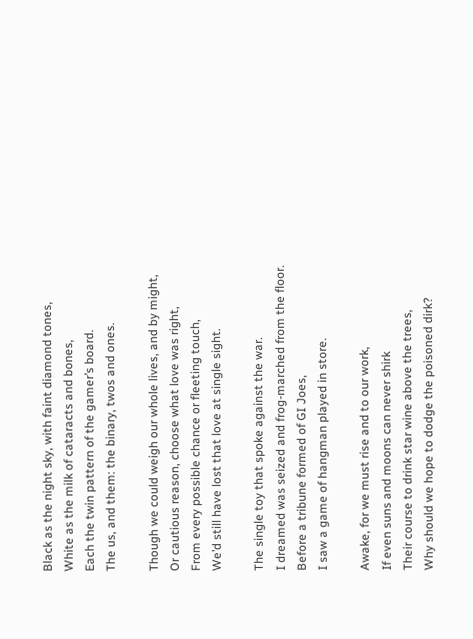Black as the night sky, with faint diamond tones,
White as the milk of cataracts and bones,
Each the twin pattern of the gamer’s board.
The us, and them: the binary, twos and ones.

Though we could weigh our whole lives, and by might,
Or cautious reason, choose what love was right,
From every possible chance or fleeting touch,
We’d still have lost that love at single sight.

The single toy that spoke against the war.
I dreamed was seized and frog-marched from the floor.
Before a tribune formed of GI Joes,
I saw a game of hangman played in store.

Awake, for we must rise and to our work,
If even suns and moons can never shirk
Their course to drink star wine above the trees,
Why should we hope to dodge the poisoned dirk?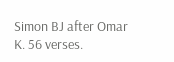Simon BJ after Omar K. 56 verses.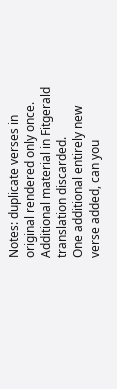Notes: duplicate verses in original rendered only once.
Additional material in Fitgerald translation discarded.
One additional entirely new verse added, can you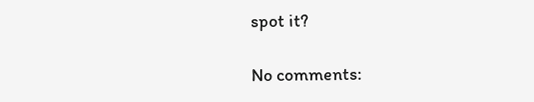spot it?

No comments: